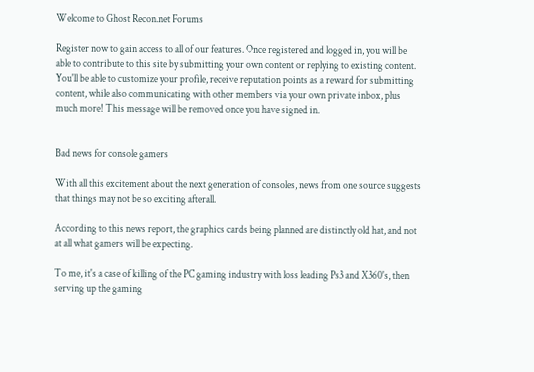Welcome to Ghost Recon.net Forums

Register now to gain access to all of our features. Once registered and logged in, you will be able to contribute to this site by submitting your own content or replying to existing content. You'll be able to customize your profile, receive reputation points as a reward for submitting content, while also communicating with other members via your own private inbox, plus much more! This message will be removed once you have signed in.


Bad news for console gamers

With all this excitement about the next generation of consoles, news from one source suggests that things may not be so exciting afterall.

According to this news report, the graphics cards being planned are distinctly old hat, and not at all what gamers will be expecting.

To me, it's a case of killing of the PC gaming industry with loss leading Ps3 and X360's, then serving up the gaming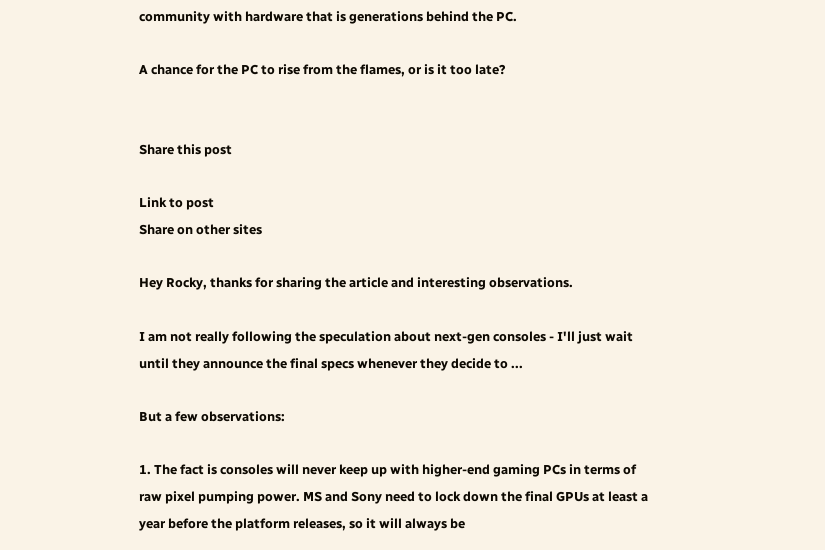community with hardware that is generations behind the PC.

A chance for the PC to rise from the flames, or is it too late?


Share this post

Link to post
Share on other sites

Hey Rocky, thanks for sharing the article and interesting observations.

I am not really following the speculation about next-gen consoles - I'll just wait until they announce the final specs whenever they decide to ...

But a few observations:

1. The fact is consoles will never keep up with higher-end gaming PCs in terms of raw pixel pumping power. MS and Sony need to lock down the final GPUs at least a year before the platform releases, so it will always be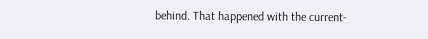behind. That happened with the current-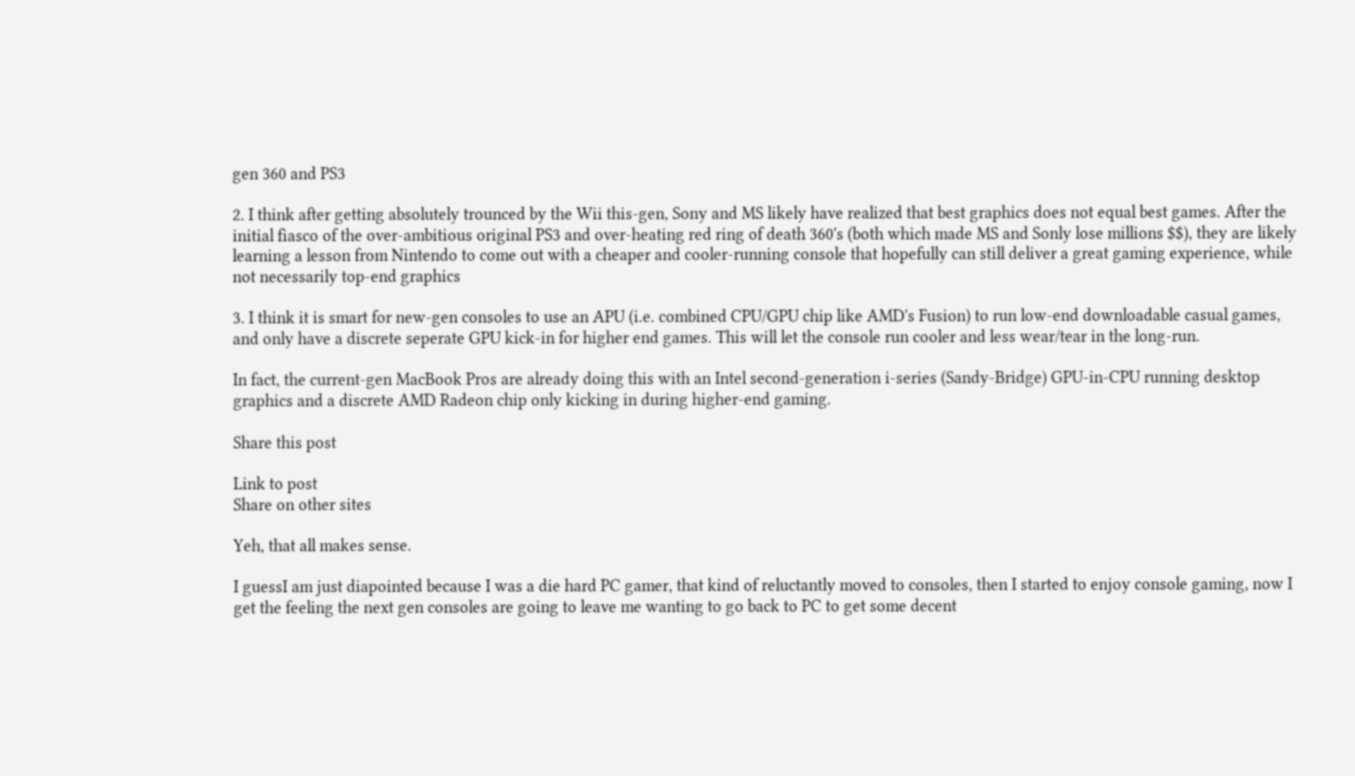gen 360 and PS3

2. I think after getting absolutely trounced by the Wii this-gen, Sony and MS likely have realized that best graphics does not equal best games. After the initial fiasco of the over-ambitious original PS3 and over-heating red ring of death 360's (both which made MS and Sonly lose millions $$), they are likely learning a lesson from Nintendo to come out with a cheaper and cooler-running console that hopefully can still deliver a great gaming experience, while not necessarily top-end graphics

3. I think it is smart for new-gen consoles to use an APU (i.e. combined CPU/GPU chip like AMD's Fusion) to run low-end downloadable casual games, and only have a discrete seperate GPU kick-in for higher end games. This will let the console run cooler and less wear/tear in the long-run.

In fact, the current-gen MacBook Pros are already doing this with an Intel second-generation i-series (Sandy-Bridge) GPU-in-CPU running desktop graphics and a discrete AMD Radeon chip only kicking in during higher-end gaming.

Share this post

Link to post
Share on other sites

Yeh, that all makes sense.

I guessI am just diapointed because I was a die hard PC gamer, that kind of reluctantly moved to consoles, then I started to enjoy console gaming, now I get the feeling the next gen consoles are going to leave me wanting to go back to PC to get some decent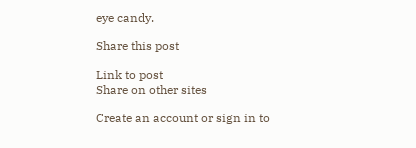eye candy.

Share this post

Link to post
Share on other sites

Create an account or sign in to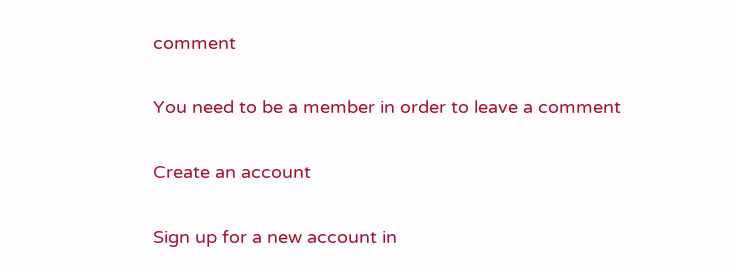comment

You need to be a member in order to leave a comment

Create an account

Sign up for a new account in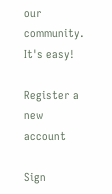our community. It's easy!

Register a new account

Sign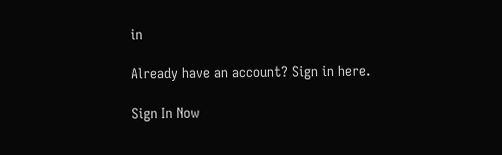in

Already have an account? Sign in here.

Sign In Now